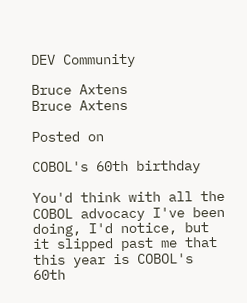DEV Community

Bruce Axtens
Bruce Axtens

Posted on

COBOL's 60th birthday

You'd think with all the COBOL advocacy I've been doing, I'd notice, but it slipped past me that this year is COBOL's 60th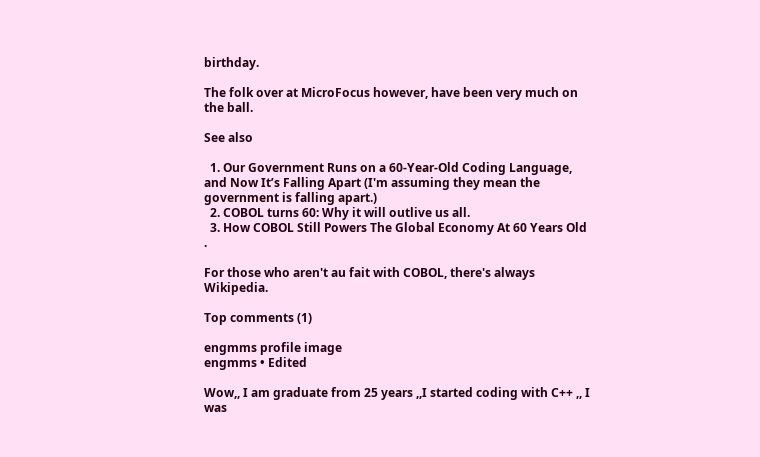birthday.

The folk over at MicroFocus however, have been very much on the ball.

See also

  1. Our Government Runs on a 60-Year-Old Coding Language, and Now It’s Falling Apart (I'm assuming they mean the government is falling apart.)
  2. COBOL turns 60: Why it will outlive us all.
  3. How COBOL Still Powers The Global Economy At 60 Years Old .

For those who aren't au fait with COBOL, there's always Wikipedia.

Top comments (1)

engmms profile image
engmms • Edited

Wow,, I am graduate from 25 years ,,I started coding with C++ ,, I was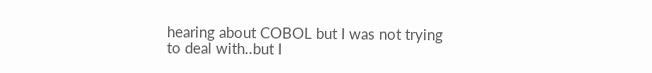hearing about COBOL but I was not trying to deal with..but I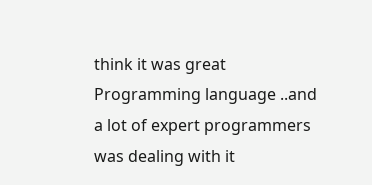think it was great Programming language ..and a lot of expert programmers was dealing with it